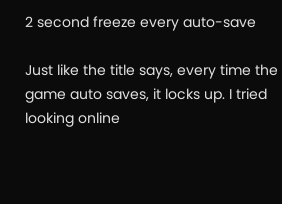2 second freeze every auto-save

Just like the title says, every time the game auto saves, it locks up. I tried looking online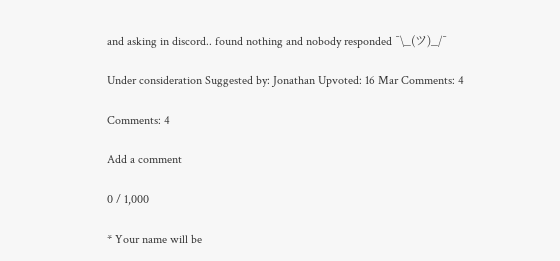and asking in discord.. found nothing and nobody responded ¯\_(ツ)_/¯

Under consideration Suggested by: Jonathan Upvoted: 16 Mar Comments: 4

Comments: 4

Add a comment

0 / 1,000

* Your name will be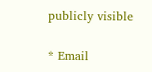publicly visible

* Email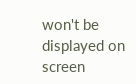won't be displayed on screen